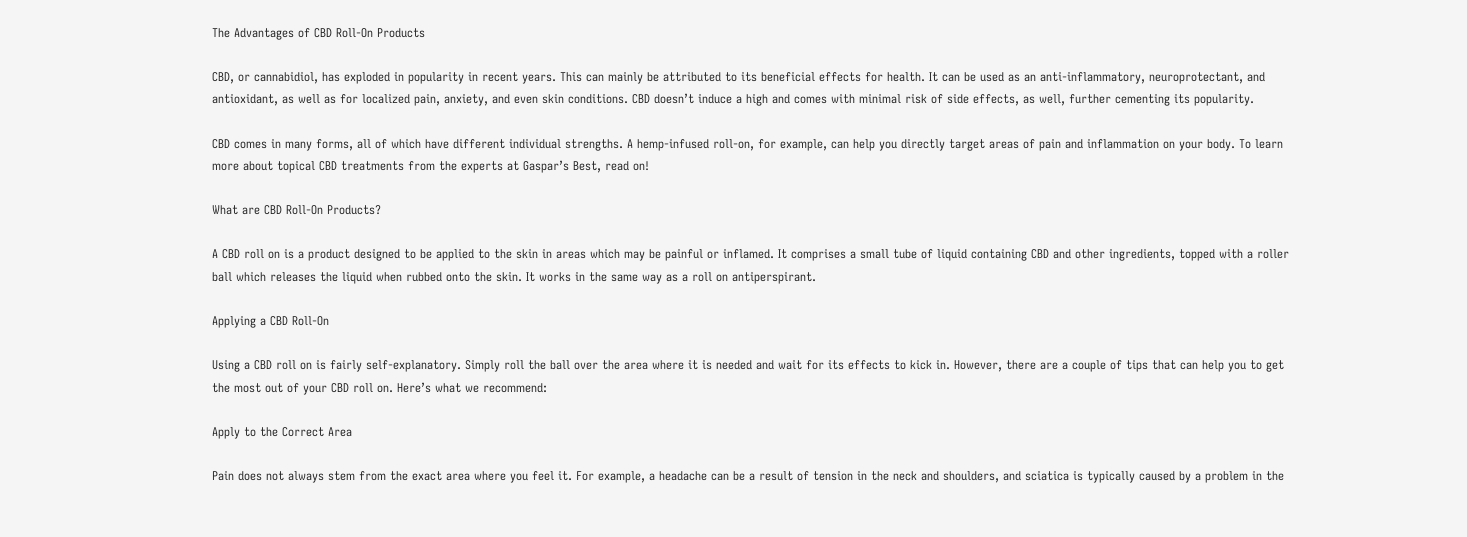The Advantages of CBD Roll-On Products

CBD, or cannabidiol, has exploded in popularity in recent years. This can mainly be attributed to its beneficial effects for health. It can be used as an anti-inflammatory, neuroprotectant, and antioxidant, as well as for localized pain, anxiety, and even skin conditions. CBD doesn’t induce a high and comes with minimal risk of side effects, as well, further cementing its popularity.

CBD comes in many forms, all of which have different individual strengths. A hemp-infused roll-on, for example, can help you directly target areas of pain and inflammation on your body. To learn more about topical CBD treatments from the experts at Gaspar’s Best, read on!

What are CBD Roll-On Products?

A CBD roll on is a product designed to be applied to the skin in areas which may be painful or inflamed. It comprises a small tube of liquid containing CBD and other ingredients, topped with a roller ball which releases the liquid when rubbed onto the skin. It works in the same way as a roll on antiperspirant.

Applying a CBD Roll-On

Using a CBD roll on is fairly self-explanatory. Simply roll the ball over the area where it is needed and wait for its effects to kick in. However, there are a couple of tips that can help you to get the most out of your CBD roll on. Here’s what we recommend:

Apply to the Correct Area

Pain does not always stem from the exact area where you feel it. For example, a headache can be a result of tension in the neck and shoulders, and sciatica is typically caused by a problem in the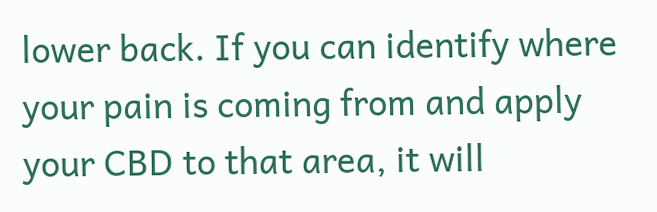lower back. If you can identify where your pain is coming from and apply your CBD to that area, it will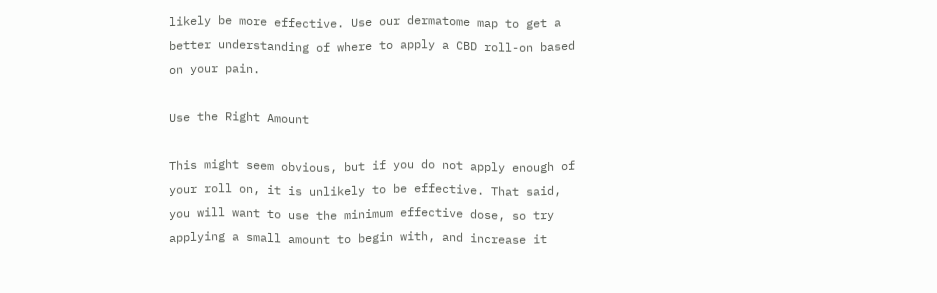likely be more effective. Use our dermatome map to get a better understanding of where to apply a CBD roll-on based on your pain.

Use the Right Amount

This might seem obvious, but if you do not apply enough of your roll on, it is unlikely to be effective. That said, you will want to use the minimum effective dose, so try applying a small amount to begin with, and increase it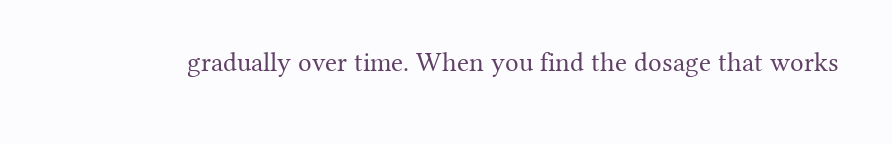gradually over time. When you find the dosage that works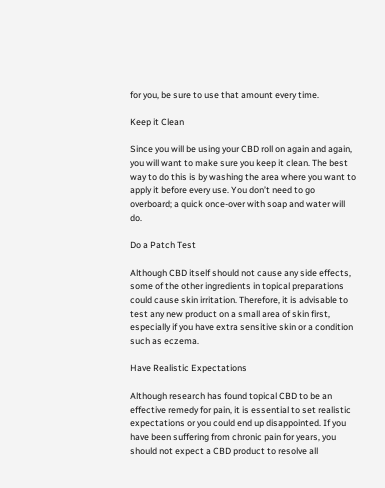for you, be sure to use that amount every time.

Keep it Clean

Since you will be using your CBD roll on again and again, you will want to make sure you keep it clean. The best way to do this is by washing the area where you want to apply it before every use. You don’t need to go overboard; a quick once-over with soap and water will do.

Do a Patch Test

Although CBD itself should not cause any side effects, some of the other ingredients in topical preparations could cause skin irritation. Therefore, it is advisable to test any new product on a small area of skin first, especially if you have extra sensitive skin or a condition such as eczema.

Have Realistic Expectations

Although research has found topical CBD to be an effective remedy for pain, it is essential to set realistic expectations or you could end up disappointed. If you have been suffering from chronic pain for years, you should not expect a CBD product to resolve all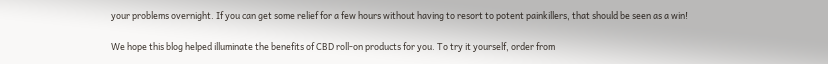your problems overnight. If you can get some relief for a few hours without having to resort to potent painkillers, that should be seen as a win!

We hope this blog helped illuminate the benefits of CBD roll-on products for you. To try it yourself, order from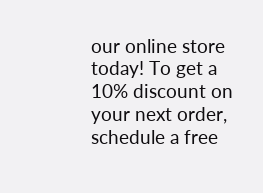our online store today! To get a 10% discount on your next order, schedule a free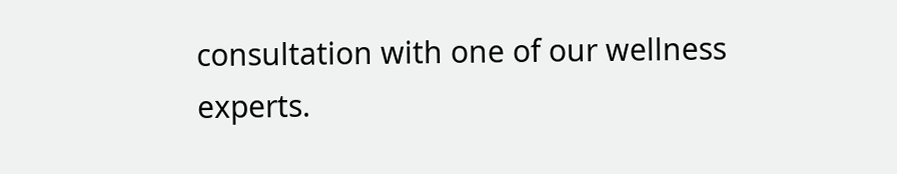consultation with one of our wellness experts.